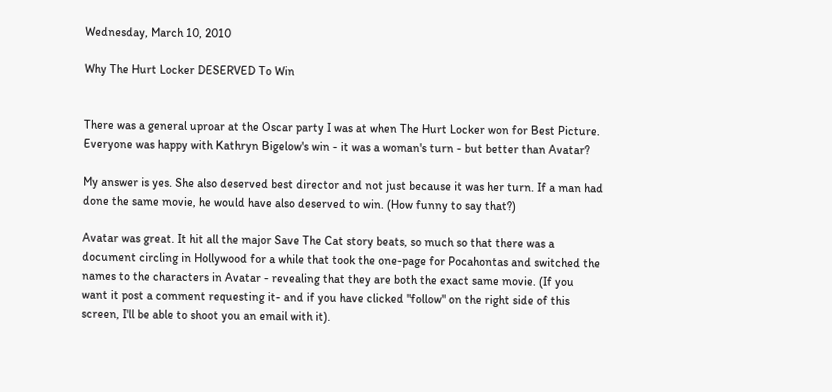Wednesday, March 10, 2010

Why The Hurt Locker DESERVED To Win


There was a general uproar at the Oscar party I was at when The Hurt Locker won for Best Picture. Everyone was happy with Kathryn Bigelow's win - it was a woman's turn - but better than Avatar?

My answer is yes. She also deserved best director and not just because it was her turn. If a man had done the same movie, he would have also deserved to win. (How funny to say that?)

Avatar was great. It hit all the major Save The Cat story beats, so much so that there was a document circling in Hollywood for a while that took the one-page for Pocahontas and switched the names to the characters in Avatar - revealing that they are both the exact same movie. (If you want it post a comment requesting it- and if you have clicked "follow" on the right side of this screen, I'll be able to shoot you an email with it).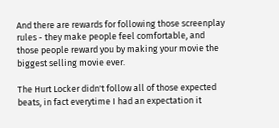And there are rewards for following those screenplay rules - they make people feel comfortable, and those people reward you by making your movie the biggest selling movie ever.

The Hurt Locker didn't follow all of those expected beats, in fact everytime I had an expectation it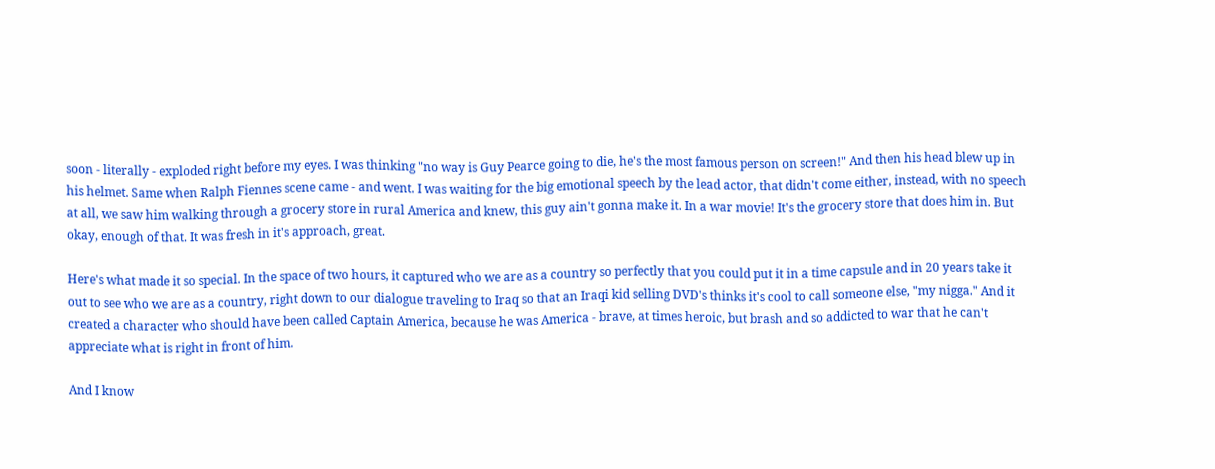soon - literally - exploded right before my eyes. I was thinking "no way is Guy Pearce going to die, he's the most famous person on screen!" And then his head blew up in his helmet. Same when Ralph Fiennes scene came - and went. I was waiting for the big emotional speech by the lead actor, that didn't come either, instead, with no speech at all, we saw him walking through a grocery store in rural America and knew, this guy ain't gonna make it. In a war movie! It's the grocery store that does him in. But okay, enough of that. It was fresh in it's approach, great.

Here's what made it so special. In the space of two hours, it captured who we are as a country so perfectly that you could put it in a time capsule and in 20 years take it out to see who we are as a country, right down to our dialogue traveling to Iraq so that an Iraqi kid selling DVD's thinks it's cool to call someone else, "my nigga." And it created a character who should have been called Captain America, because he was America - brave, at times heroic, but brash and so addicted to war that he can't appreciate what is right in front of him.

And I know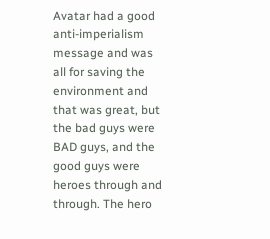Avatar had a good anti-imperialism message and was all for saving the environment and that was great, but the bad guys were BAD guys, and the good guys were heroes through and through. The hero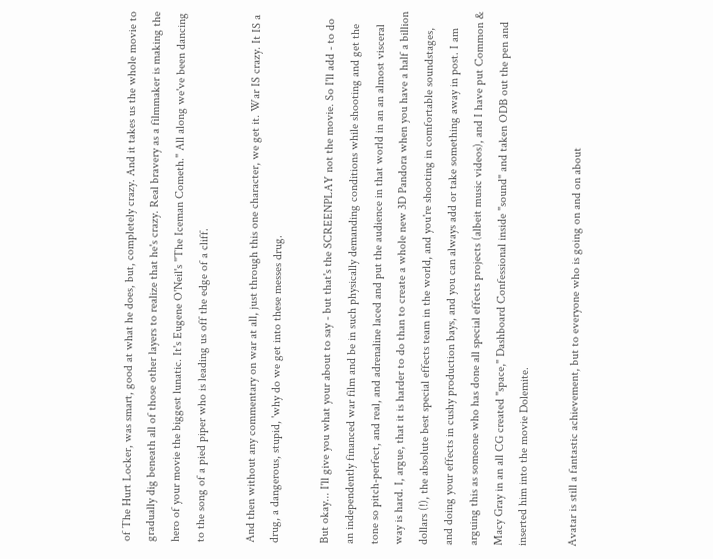of The Hurt Locker, was smart, good at what he does, but, completely crazy. And it takes us the whole movie to gradually dig beneath all of those other layers to realize that he's crazy. Real bravery as a filmmaker is making the hero of your movie the biggest lunatic. It's Eugene O'Neil's "The Iceman Cometh." All along we've been dancing to the song of a pied piper who is leading us off the edge of a cliff.

And then without any commentary on war at all, just through this one character, we get it. War IS crazy. It IS a drug, a dangerous, stupid, 'why do we get into these messes drug.

But okay... I'll give you what your about to say - but that's the SCREENPLAY not the movie. So I'll add - to do an independently financed war film and be in such physically demanding conditions while shooting and get the tone so pitch-perfect, and real, and adrenaline laced and put the audience in that world in an an almost visceral way is hard. I, argue, that it is harder to do than to create a whole new 3D Pandora when you have a half a billion dollars (!), the absolute best special effects team in the world, and you're shooting in comfortable soundstages, and doing your effects in cushy production bays, and you can always add or take something away in post. I am arguing this as someone who has done all special effects projects (albeit music videos), and I have put Common & Macy Gray in an all CG created "space," Dashboard Confessional inside "sound" and taken ODB out the pen and inserted him into the movie Dolemite.

Avatar is still a fantastic achievement, but to everyone who is going on and on about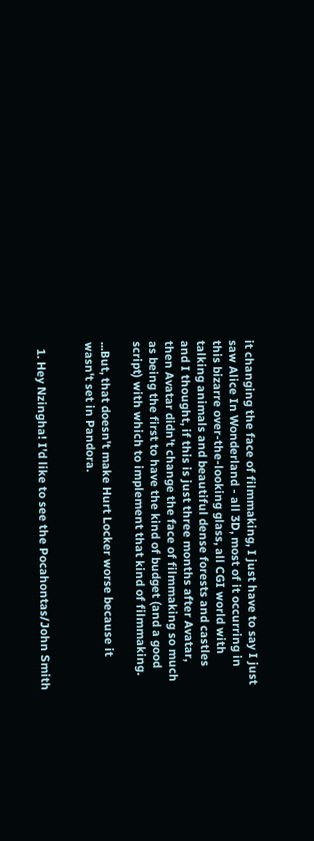it changing the face of filmmaking, I just have to say I just saw Alice In Wonderland - all 3D, most of it occurring in this bizarre over-the-looking glass, all CGI world with talking animals and beautiful dense forests and castles and I thought, if this is just three months after Avatar, then Avatar didn't change the face of filmmaking so much as being the first to have the kind of budget (and a good script) with which to implement that kind of filmmaking.

...But, that doesn't make Hurt Locker worse because it wasn't set in Pandora.


  1. Hey Nzingha! I'd like to see the Pocahontas/John Smith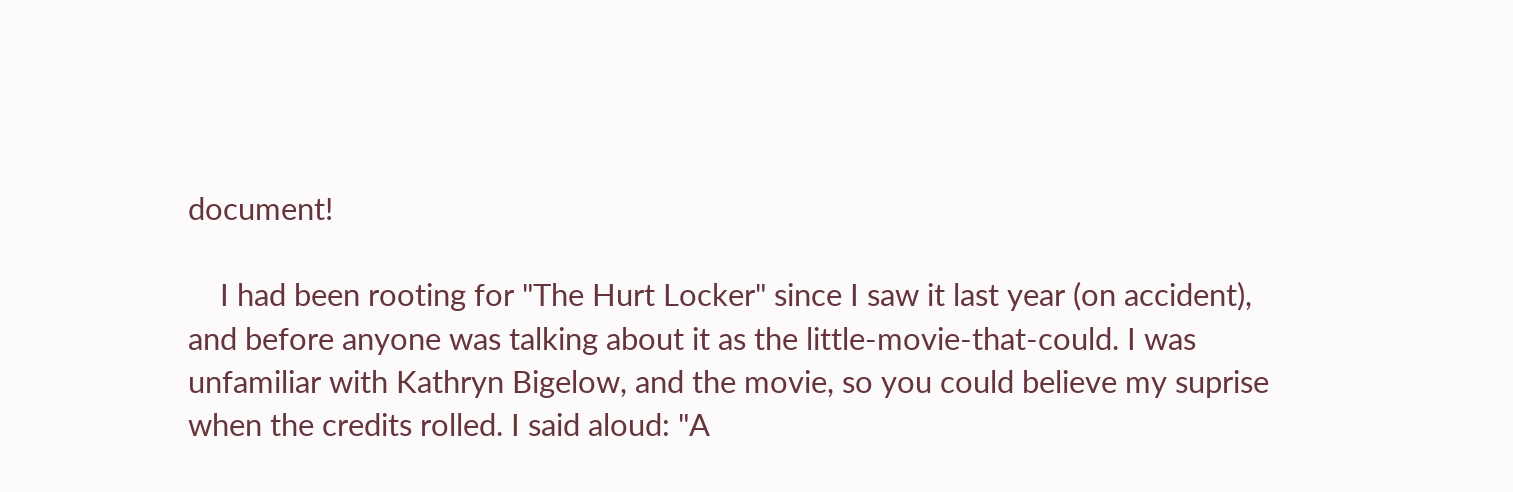document!

    I had been rooting for "The Hurt Locker" since I saw it last year (on accident), and before anyone was talking about it as the little-movie-that-could. I was unfamiliar with Kathryn Bigelow, and the movie, so you could believe my suprise when the credits rolled. I said aloud: "A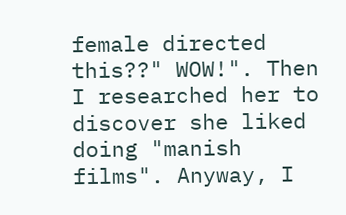female directed this??" WOW!". Then I researched her to discover she liked doing "manish films". Anyway, I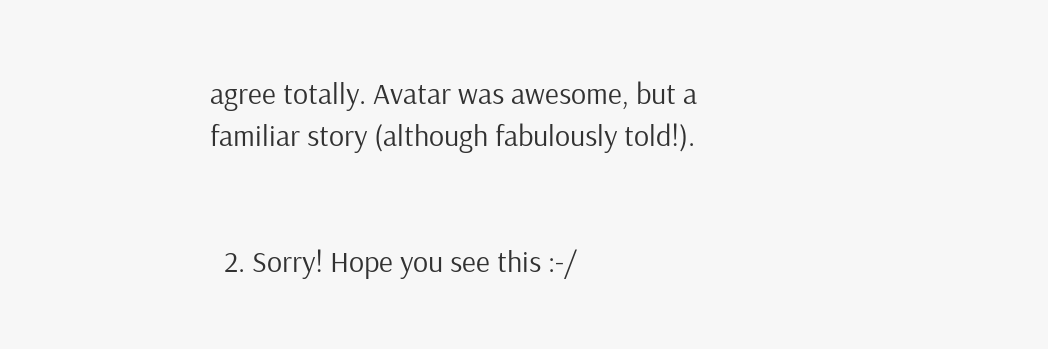agree totally. Avatar was awesome, but a familiar story (although fabulously told!).


  2. Sorry! Hope you see this :-/